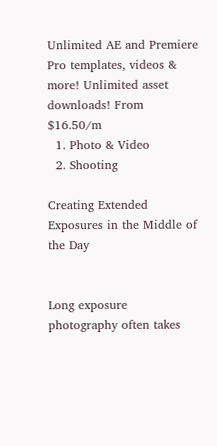Unlimited AE and Premiere Pro templates, videos & more! Unlimited asset downloads! From $16.50/m
  1. Photo & Video
  2. Shooting

Creating Extended Exposures in the Middle of the Day


Long exposure photography often takes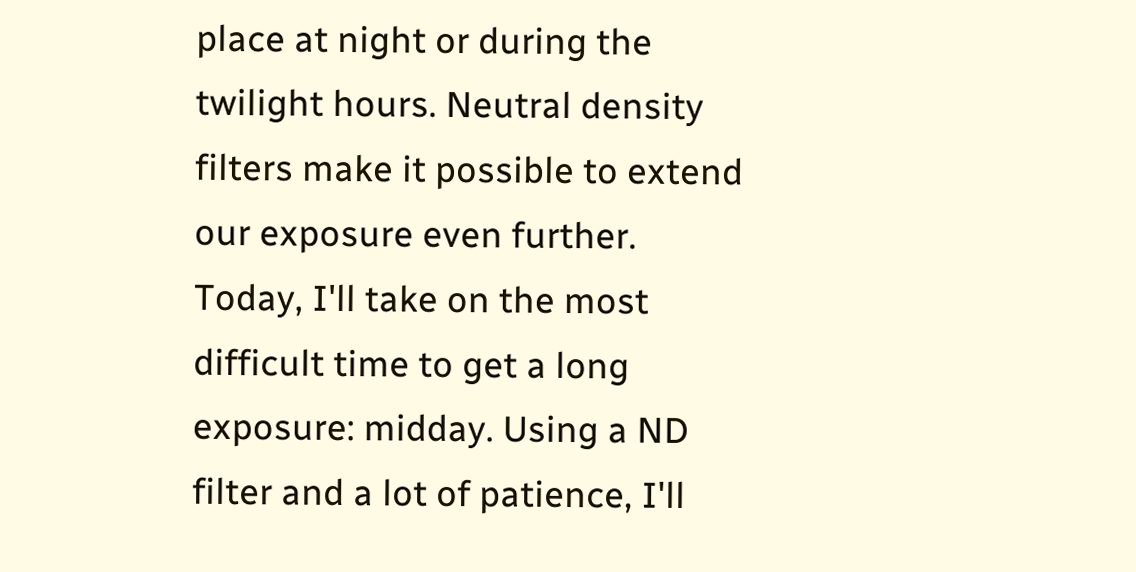place at night or during the twilight hours. Neutral density filters make it possible to extend our exposure even further. Today, I'll take on the most difficult time to get a long exposure: midday. Using a ND filter and a lot of patience, I'll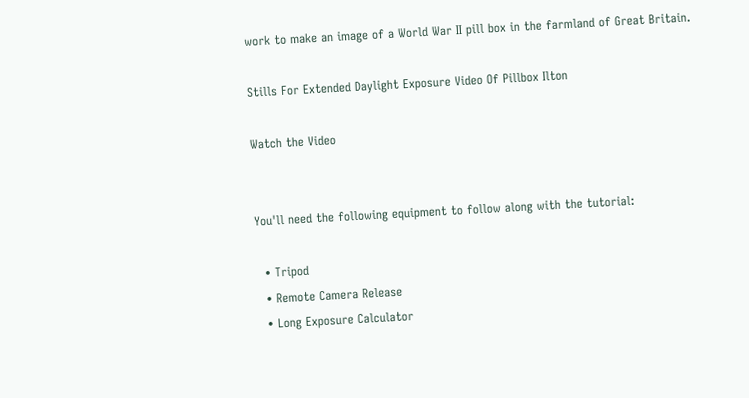work to make an image of a World War II pill box in the farmland of Great Britain.

Stills For Extended Daylight Exposure Video Of Pillbox Ilton

Watch the Video


You'll need the following equipment to follow along with the tutorial:

  • Tripod
  • Remote Camera Release
  • Long Exposure Calculator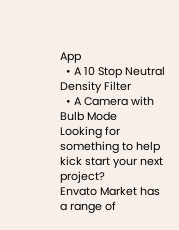App
  • A 10 Stop Neutral Density Filter
  • A Camera with Bulb Mode
Looking for something to help kick start your next project?
Envato Market has a range of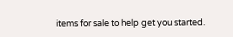items for sale to help get you started.